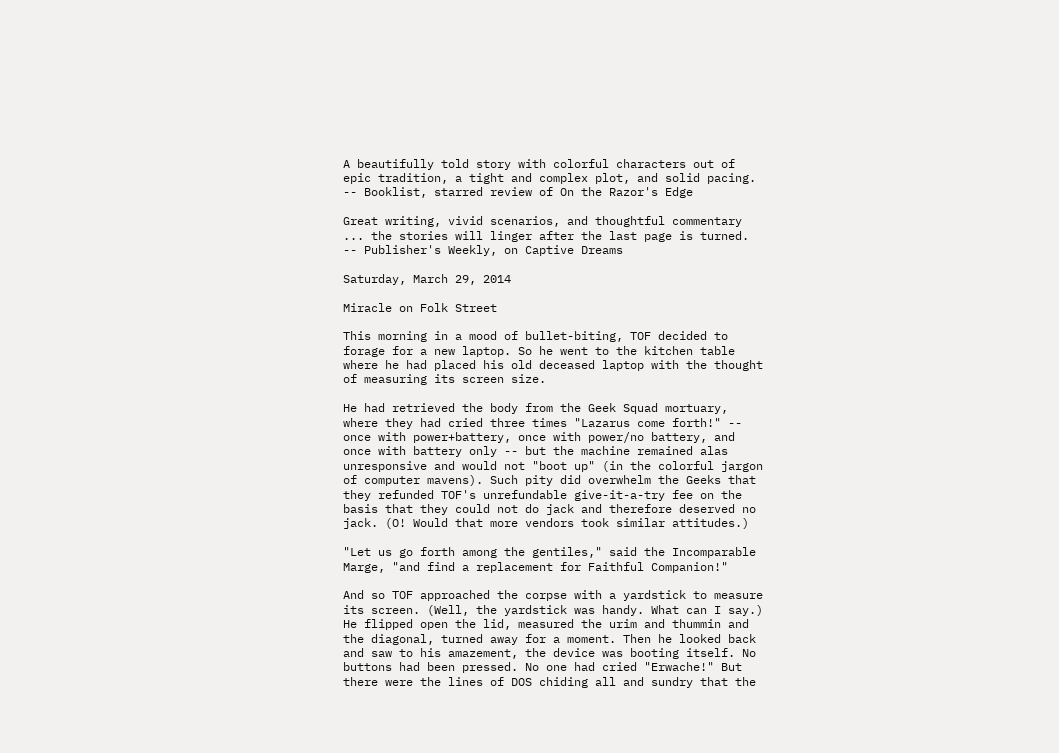A beautifully told story with colorful characters out of epic tradition, a tight and complex plot, and solid pacing. -- Booklist, starred review of On the Razor's Edge

Great writing, vivid scenarios, and thoughtful commentary ... the stories will linger after the last page is turned. -- Publisher's Weekly, on Captive Dreams

Saturday, March 29, 2014

Miracle on Folk Street

This morning in a mood of bullet-biting, TOF decided to forage for a new laptop. So he went to the kitchen table where he had placed his old deceased laptop with the thought of measuring its screen size.

He had retrieved the body from the Geek Squad mortuary, where they had cried three times "Lazarus come forth!" -- once with power+battery, once with power/no battery, and once with battery only -- but the machine remained alas unresponsive and would not "boot up" (in the colorful jargon of computer mavens). Such pity did overwhelm the Geeks that they refunded TOF's unrefundable give-it-a-try fee on the basis that they could not do jack and therefore deserved no jack. (O! Would that more vendors took similar attitudes.)

"Let us go forth among the gentiles," said the Incomparable Marge, "and find a replacement for Faithful Companion!"

And so TOF approached the corpse with a yardstick to measure its screen. (Well, the yardstick was handy. What can I say.)  He flipped open the lid, measured the urim and thummin and the diagonal, turned away for a moment. Then he looked back and saw to his amazement, the device was booting itself. No buttons had been pressed. No one had cried "Erwache!" But there were the lines of DOS chiding all and sundry that the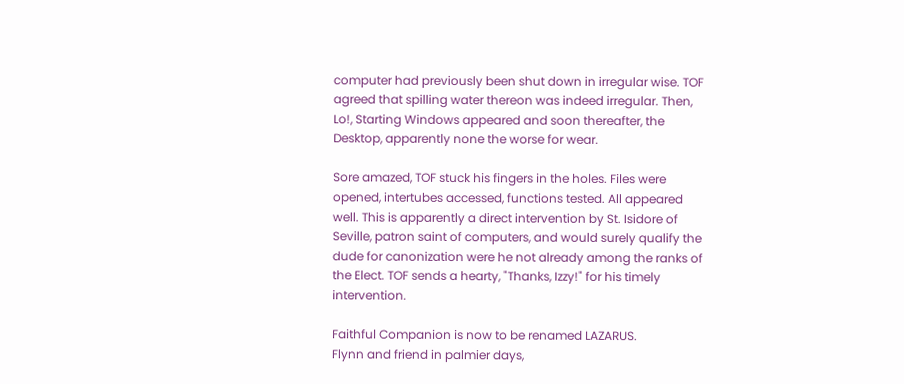computer had previously been shut down in irregular wise. TOF agreed that spilling water thereon was indeed irregular. Then, Lo!, Starting Windows appeared and soon thereafter, the Desktop, apparently none the worse for wear.

Sore amazed, TOF stuck his fingers in the holes. Files were opened, intertubes accessed, functions tested. All appeared well. This is apparently a direct intervention by St. Isidore of Seville, patron saint of computers, and would surely qualify the dude for canonization were he not already among the ranks of the Elect. TOF sends a hearty, "Thanks, Izzy!" for his timely intervention.

Faithful Companion is now to be renamed LAZARUS.
Flynn and friend in palmier days,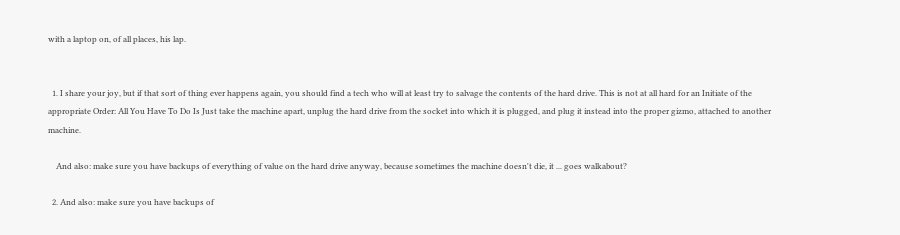with a laptop on, of all places, his lap.


  1. I share your joy, but if that sort of thing ever happens again, you should find a tech who will at least try to salvage the contents of the hard drive. This is not at all hard for an Initiate of the appropriate Order: All You Have To Do Is Just take the machine apart, unplug the hard drive from the socket into which it is plugged, and plug it instead into the proper gizmo, attached to another machine.

    And also: make sure you have backups of everything of value on the hard drive anyway, because sometimes the machine doesn't die, it ... goes walkabout?

  2. And also: make sure you have backups of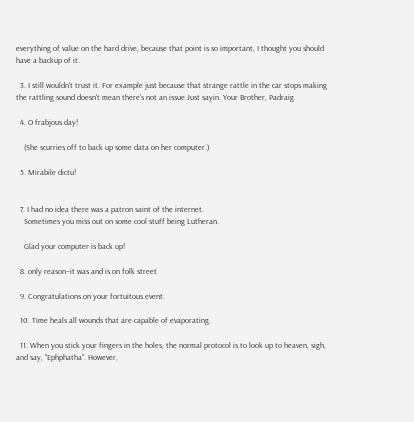everything of value on the hard drive, because that point is so important, I thought you should have a backup of it.

  3. I still wouldn't trust it. For example just because that strange rattle in the car stops making the rattling sound doesn't mean there's not an issue.Just sayin. Your Brother, Padraig

  4. O frabjous day!

    (She scurries off to back up some data on her computer.)

  5. Mirabile dictu!


  7. I had no idea there was a patron saint of the internet.
    Sometimes you miss out on some cool stuff being Lutheran.

    Glad your computer is back up!

  8. only reason--it was and is on folk street

  9. Congratulations on your fortuitous event.

  10. Time heals all wounds that are capable of evaporating.

  11. When you stick your fingers in the holes, the normal protocol is to look up to heaven, sigh, and say, "Ephphatha". However,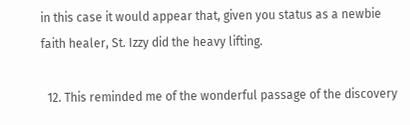in this case it would appear that, given you status as a newbie faith healer, St. Izzy did the heavy lifting.

  12. This reminded me of the wonderful passage of the discovery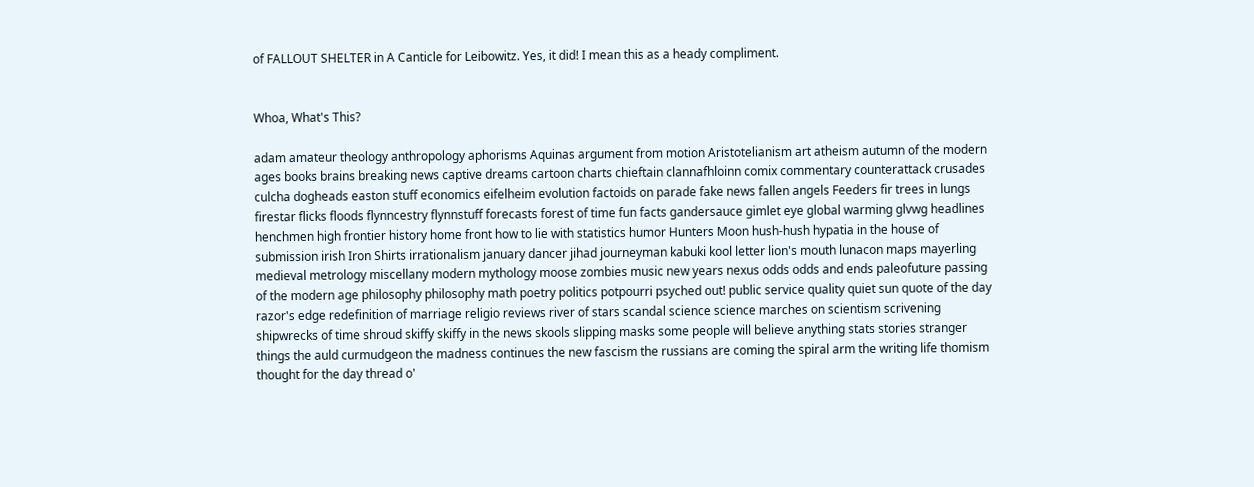of FALLOUT SHELTER in A Canticle for Leibowitz. Yes, it did! I mean this as a heady compliment.


Whoa, What's This?

adam amateur theology anthropology aphorisms Aquinas argument from motion Aristotelianism art atheism autumn of the modern ages books brains breaking news captive dreams cartoon charts chieftain clannafhloinn comix commentary counterattack crusades culcha dogheads easton stuff economics eifelheim evolution factoids on parade fake news fallen angels Feeders fir trees in lungs firestar flicks floods flynncestry flynnstuff forecasts forest of time fun facts gandersauce gimlet eye global warming glvwg headlines henchmen high frontier history home front how to lie with statistics humor Hunters Moon hush-hush hypatia in the house of submission irish Iron Shirts irrationalism january dancer jihad journeyman kabuki kool letter lion's mouth lunacon maps mayerling medieval metrology miscellany modern mythology moose zombies music new years nexus odds odds and ends paleofuture passing of the modern age philosophy philosophy math poetry politics potpourri psyched out! public service quality quiet sun quote of the day razor's edge redefinition of marriage religio reviews river of stars scandal science science marches on scientism scrivening shipwrecks of time shroud skiffy skiffy in the news skools slipping masks some people will believe anything stats stories stranger things the auld curmudgeon the madness continues the new fascism the russians are coming the spiral arm the writing life thomism thought for the day thread o'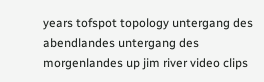years tofspot topology untergang des abendlandes untergang des morgenlandes up jim river video clips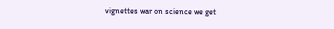vignettes war on science we get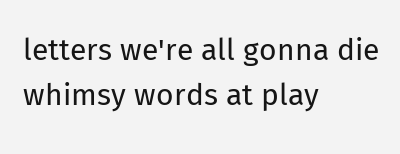letters we're all gonna die whimsy words at play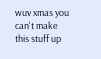wuv xmas you can't make this stuff up